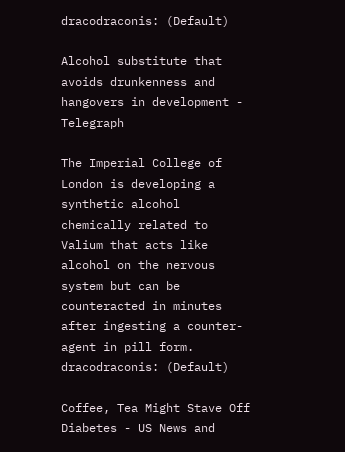dracodraconis: (Default)

Alcohol substitute that avoids drunkenness and hangovers in development - Telegraph

The Imperial College of London is developing a synthetic alcohol chemically related to Valium that acts like alcohol on the nervous system but can be counteracted in minutes after ingesting a counter-agent in pill form.
dracodraconis: (Default)

Coffee, Tea Might Stave Off Diabetes - US News and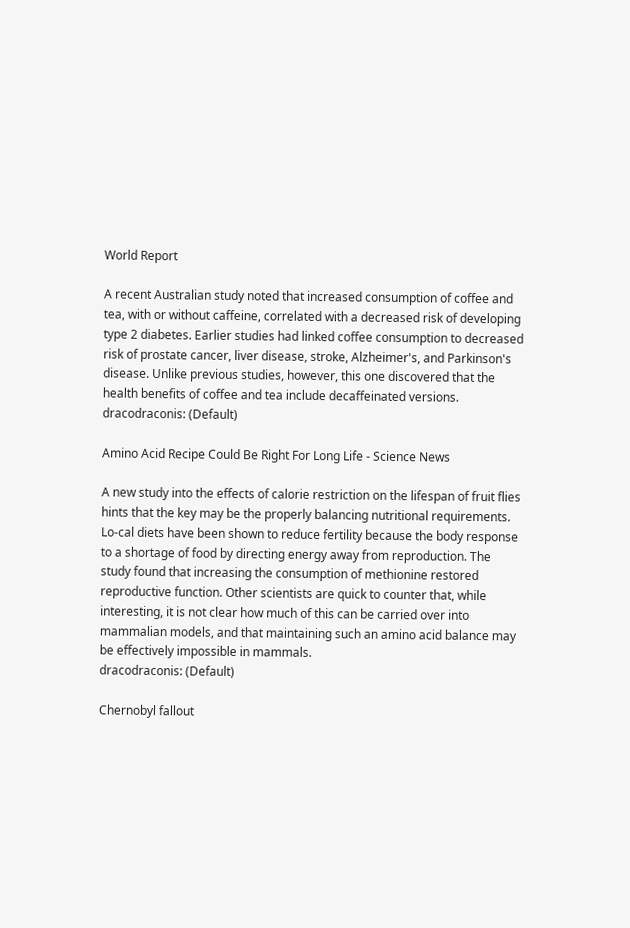World Report

A recent Australian study noted that increased consumption of coffee and tea, with or without caffeine, correlated with a decreased risk of developing type 2 diabetes. Earlier studies had linked coffee consumption to decreased risk of prostate cancer, liver disease, stroke, Alzheimer's, and Parkinson's disease. Unlike previous studies, however, this one discovered that the health benefits of coffee and tea include decaffeinated versions.
dracodraconis: (Default)

Amino Acid Recipe Could Be Right For Long Life - Science News

A new study into the effects of calorie restriction on the lifespan of fruit flies hints that the key may be the properly balancing nutritional requirements. Lo-cal diets have been shown to reduce fertility because the body response to a shortage of food by directing energy away from reproduction. The study found that increasing the consumption of methionine restored reproductive function. Other scientists are quick to counter that, while interesting, it is not clear how much of this can be carried over into mammalian models, and that maintaining such an amino acid balance may be effectively impossible in mammals.
dracodraconis: (Default)

Chernobyl fallout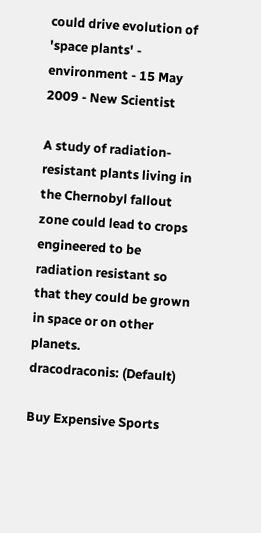could drive evolution of 'space plants' - environment - 15 May 2009 - New Scientist

A study of radiation-resistant plants living in the Chernobyl fallout zone could lead to crops engineered to be radiation resistant so that they could be grown in space or on other planets.
dracodraconis: (Default)

Buy Expensive Sports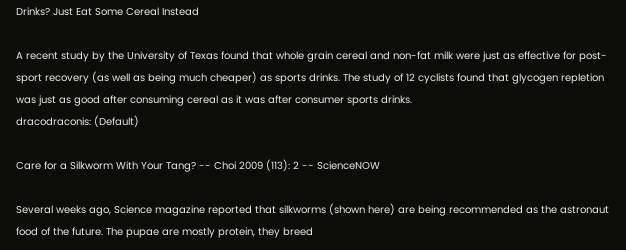Drinks? Just Eat Some Cereal Instead

A recent study by the University of Texas found that whole grain cereal and non-fat milk were just as effective for post-sport recovery (as well as being much cheaper) as sports drinks. The study of 12 cyclists found that glycogen repletion was just as good after consuming cereal as it was after consumer sports drinks.
dracodraconis: (Default)

Care for a Silkworm With Your Tang? -- Choi 2009 (113): 2 -- ScienceNOW

Several weeks ago, Science magazine reported that silkworms (shown here) are being recommended as the astronaut food of the future. The pupae are mostly protein, they breed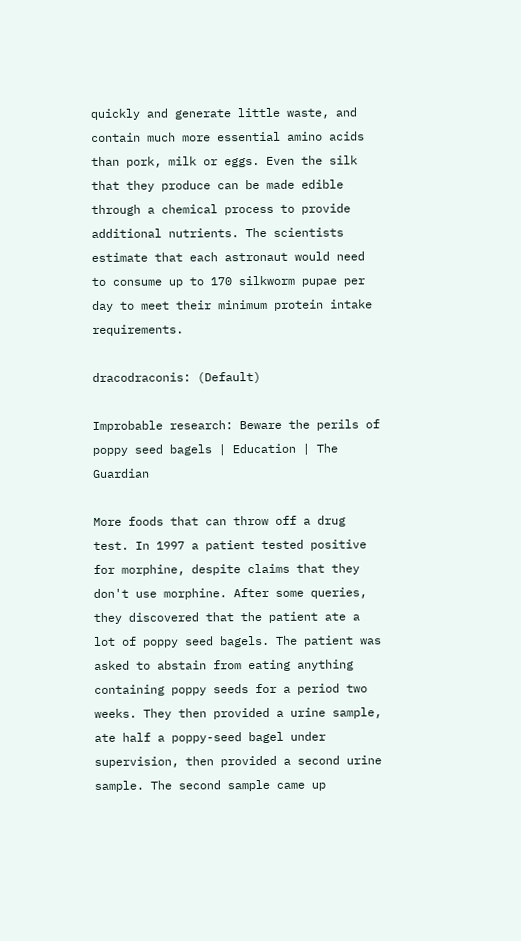quickly and generate little waste, and contain much more essential amino acids than pork, milk or eggs. Even the silk that they produce can be made edible through a chemical process to provide additional nutrients. The scientists estimate that each astronaut would need to consume up to 170 silkworm pupae per day to meet their minimum protein intake requirements.

dracodraconis: (Default)

Improbable research: Beware the perils of poppy seed bagels | Education | The Guardian

More foods that can throw off a drug test. In 1997 a patient tested positive for morphine, despite claims that they don't use morphine. After some queries, they discovered that the patient ate a lot of poppy seed bagels. The patient was asked to abstain from eating anything containing poppy seeds for a period two weeks. They then provided a urine sample, ate half a poppy-seed bagel under supervision, then provided a second urine sample. The second sample came up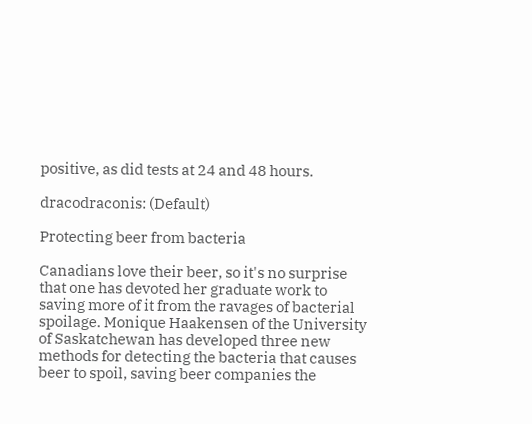positive, as did tests at 24 and 48 hours.

dracodraconis: (Default)

Protecting beer from bacteria

Canadians love their beer, so it's no surprise that one has devoted her graduate work to saving more of it from the ravages of bacterial spoilage. Monique Haakensen of the University of Saskatchewan has developed three new methods for detecting the bacteria that causes beer to spoil, saving beer companies the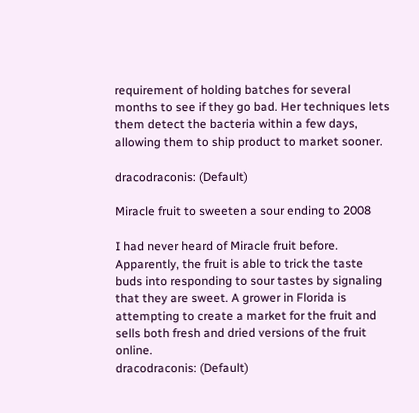requirement of holding batches for several months to see if they go bad. Her techniques lets them detect the bacteria within a few days, allowing them to ship product to market sooner.

dracodraconis: (Default)

Miracle fruit to sweeten a sour ending to 2008

I had never heard of Miracle fruit before. Apparently, the fruit is able to trick the taste buds into responding to sour tastes by signaling that they are sweet. A grower in Florida is attempting to create a market for the fruit and sells both fresh and dried versions of the fruit online.
dracodraconis: (Default)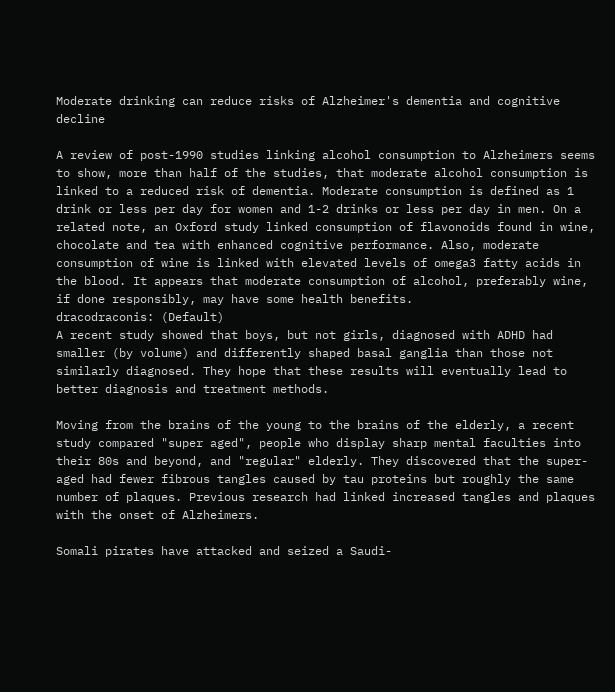Moderate drinking can reduce risks of Alzheimer's dementia and cognitive decline

A review of post-1990 studies linking alcohol consumption to Alzheimers seems to show, more than half of the studies, that moderate alcohol consumption is linked to a reduced risk of dementia. Moderate consumption is defined as 1 drink or less per day for women and 1-2 drinks or less per day in men. On a related note, an Oxford study linked consumption of flavonoids found in wine, chocolate and tea with enhanced cognitive performance. Also, moderate consumption of wine is linked with elevated levels of omega3 fatty acids in the blood. It appears that moderate consumption of alcohol, preferably wine, if done responsibly, may have some health benefits.
dracodraconis: (Default)
A recent study showed that boys, but not girls, diagnosed with ADHD had smaller (by volume) and differently shaped basal ganglia than those not similarly diagnosed. They hope that these results will eventually lead to better diagnosis and treatment methods.

Moving from the brains of the young to the brains of the elderly, a recent study compared "super aged", people who display sharp mental faculties into their 80s and beyond, and "regular" elderly. They discovered that the super-aged had fewer fibrous tangles caused by tau proteins but roughly the same number of plaques. Previous research had linked increased tangles and plaques with the onset of Alzheimers.

Somali pirates have attacked and seized a Saudi-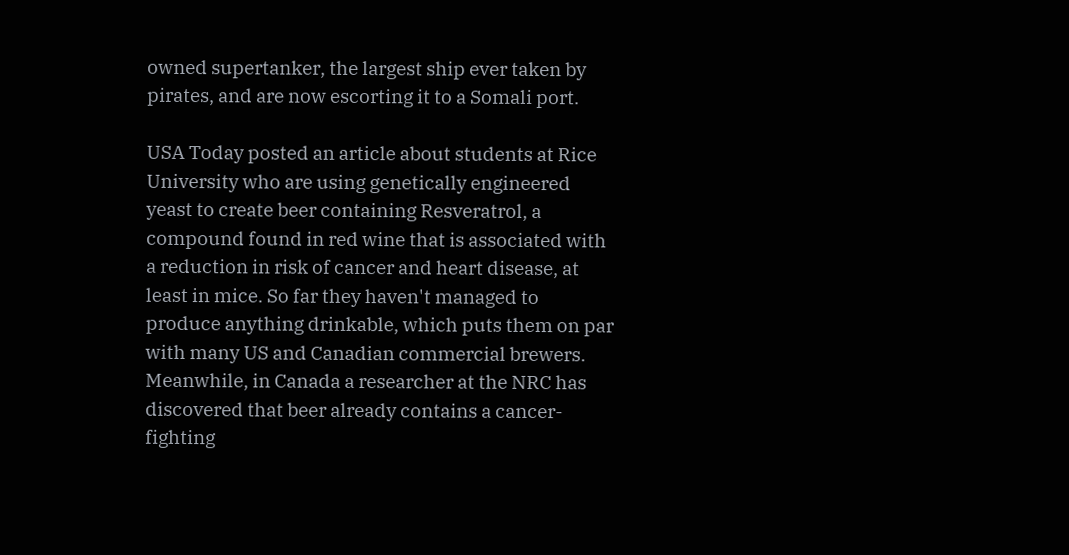owned supertanker, the largest ship ever taken by pirates, and are now escorting it to a Somali port.

USA Today posted an article about students at Rice University who are using genetically engineered yeast to create beer containing Resveratrol, a compound found in red wine that is associated with a reduction in risk of cancer and heart disease, at least in mice. So far they haven't managed to produce anything drinkable, which puts them on par with many US and Canadian commercial brewers. Meanwhile, in Canada a researcher at the NRC has discovered that beer already contains a cancer-fighting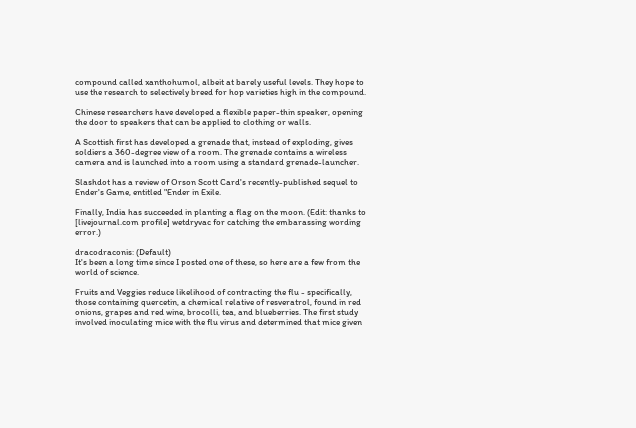compound called xanthohumol, albeit at barely useful levels. They hope to use the research to selectively breed for hop varieties high in the compound.

Chinese researchers have developed a flexible paper-thin speaker, opening the door to speakers that can be applied to clothing or walls.

A Scottish first has developed a grenade that, instead of exploding, gives soldiers a 360-degree view of a room. The grenade contains a wireless camera and is launched into a room using a standard grenade-launcher.

Slashdot has a review of Orson Scott Card's recently-published sequel to Ender's Game, entitled "Ender in Exile.

Finally, India has succeeded in planting a flag on the moon. (Edit: thanks to [livejournal.com profile] wetdryvac for catching the embarassing wording error.)

dracodraconis: (Default)
It's been a long time since I posted one of these, so here are a few from the world of science.

Fruits and Veggies reduce likelihood of contracting the flu - specifically, those containing quercetin, a chemical relative of resveratrol, found in red onions, grapes and red wine, brocolli, tea, and blueberries. The first study involved inoculating mice with the flu virus and determined that mice given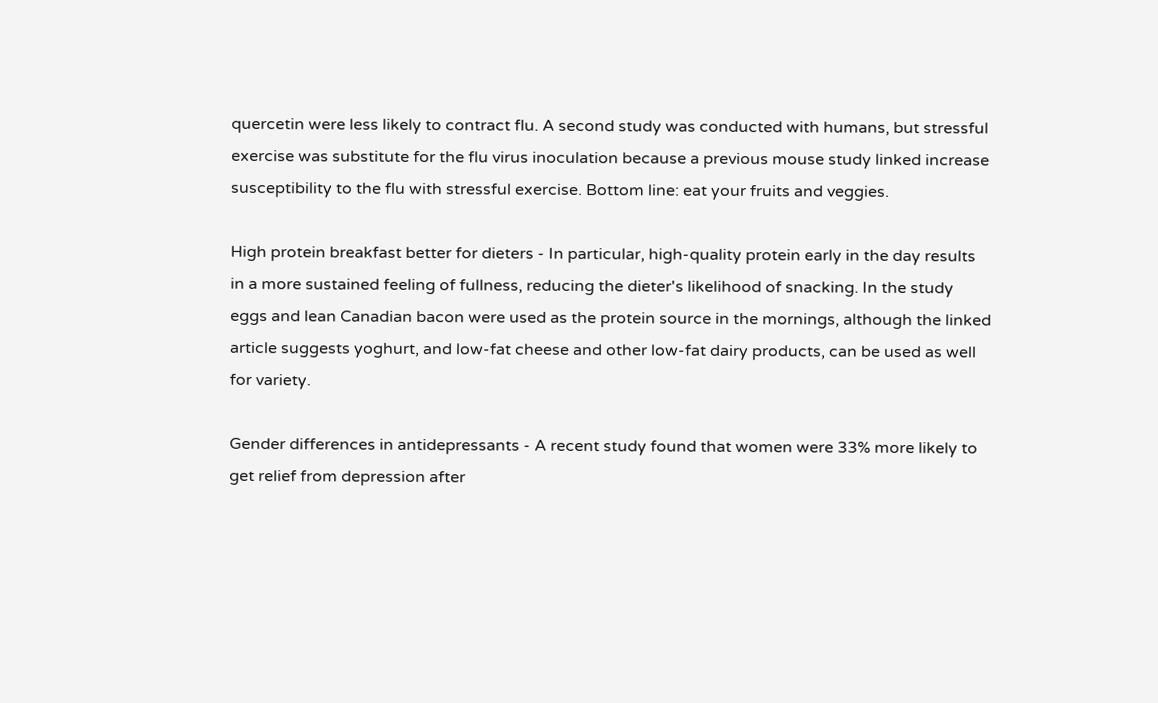quercetin were less likely to contract flu. A second study was conducted with humans, but stressful exercise was substitute for the flu virus inoculation because a previous mouse study linked increase susceptibility to the flu with stressful exercise. Bottom line: eat your fruits and veggies.

High protein breakfast better for dieters - In particular, high-quality protein early in the day results in a more sustained feeling of fullness, reducing the dieter's likelihood of snacking. In the study eggs and lean Canadian bacon were used as the protein source in the mornings, although the linked article suggests yoghurt, and low-fat cheese and other low-fat dairy products, can be used as well for variety.

Gender differences in antidepressants - A recent study found that women were 33% more likely to get relief from depression after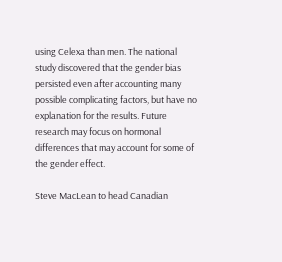using Celexa than men. The national study discovered that the gender bias persisted even after accounting many possible complicating factors, but have no explanation for the results. Future research may focus on hormonal differences that may account for some of the gender effect.

Steve MacLean to head Canadian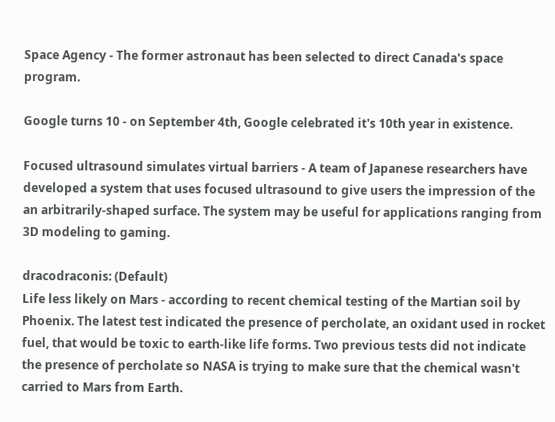Space Agency - The former astronaut has been selected to direct Canada's space program.

Google turns 10 - on September 4th, Google celebrated it's 10th year in existence.

Focused ultrasound simulates virtual barriers - A team of Japanese researchers have developed a system that uses focused ultrasound to give users the impression of the an arbitrarily-shaped surface. The system may be useful for applications ranging from 3D modeling to gaming.

dracodraconis: (Default)
Life less likely on Mars - according to recent chemical testing of the Martian soil by Phoenix. The latest test indicated the presence of percholate, an oxidant used in rocket fuel, that would be toxic to earth-like life forms. Two previous tests did not indicate the presence of percholate so NASA is trying to make sure that the chemical wasn't carried to Mars from Earth.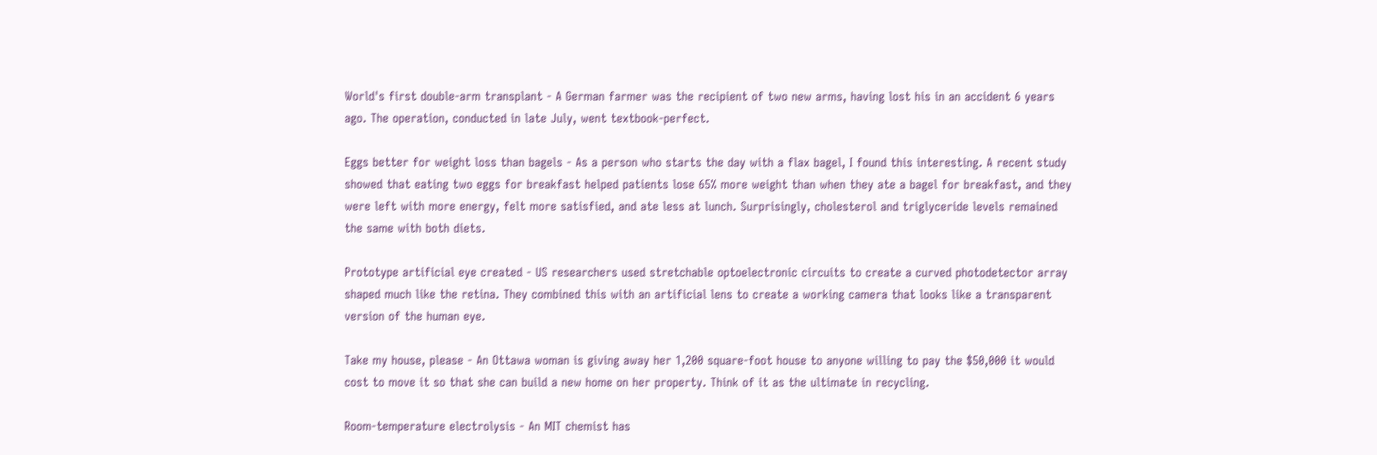World's first double-arm transplant - A German farmer was the recipient of two new arms, having lost his in an accident 6 years ago. The operation, conducted in late July, went textbook-perfect.

Eggs better for weight loss than bagels - As a person who starts the day with a flax bagel, I found this interesting. A recent study showed that eating two eggs for breakfast helped patients lose 65% more weight than when they ate a bagel for breakfast, and they were left with more energy, felt more satisfied, and ate less at lunch. Surprisingly, cholesterol and triglyceride levels remained the same with both diets.

Prototype artificial eye created - US researchers used stretchable optoelectronic circuits to create a curved photodetector array shaped much like the retina. They combined this with an artificial lens to create a working camera that looks like a transparent version of the human eye.

Take my house, please - An Ottawa woman is giving away her 1,200 square-foot house to anyone willing to pay the $50,000 it would cost to move it so that she can build a new home on her property. Think of it as the ultimate in recycling.

Room-temperature electrolysis - An MIT chemist has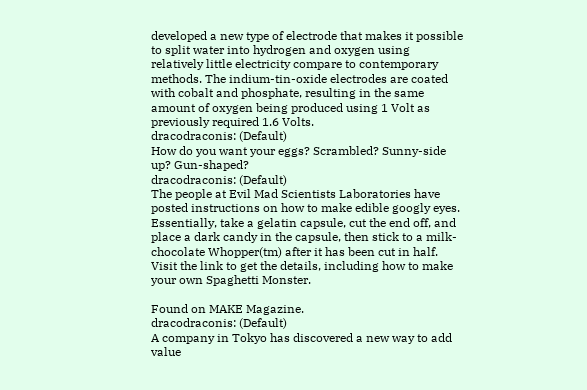developed a new type of electrode that makes it possible to split water into hydrogen and oxygen using relatively little electricity compare to contemporary methods. The indium-tin-oxide electrodes are coated with cobalt and phosphate, resulting in the same amount of oxygen being produced using 1 Volt as previously required 1.6 Volts.
dracodraconis: (Default)
How do you want your eggs? Scrambled? Sunny-side up? Gun-shaped?
dracodraconis: (Default)
The people at Evil Mad Scientists Laboratories have posted instructions on how to make edible googly eyes. Essentially, take a gelatin capsule, cut the end off, and place a dark candy in the capsule, then stick to a milk-chocolate Whopper(tm) after it has been cut in half. Visit the link to get the details, including how to make your own Spaghetti Monster.

Found on MAKE Magazine.
dracodraconis: (Default)
A company in Tokyo has discovered a new way to add value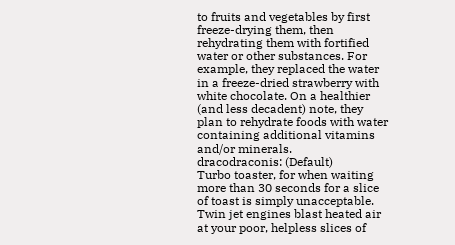to fruits and vegetables by first freeze-drying them, then rehydrating them with fortified water or other substances. For example, they replaced the water in a freeze-dried strawberry with white chocolate. On a healthier (and less decadent) note, they plan to rehydrate foods with water containing additional vitamins and/or minerals.
dracodraconis: (Default)
Turbo toaster, for when waiting more than 30 seconds for a slice of toast is simply unacceptable. Twin jet engines blast heated air at your poor, helpless slices of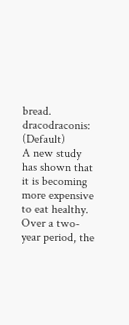bread.
dracodraconis: (Default)
A new study has shown that it is becoming more expensive to eat healthy. Over a two-year period, the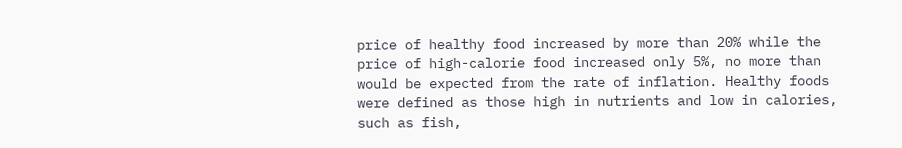price of healthy food increased by more than 20% while the price of high-calorie food increased only 5%, no more than would be expected from the rate of inflation. Healthy foods were defined as those high in nutrients and low in calories, such as fish,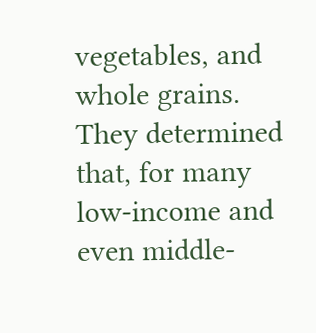vegetables, and whole grains. They determined that, for many low-income and even middle-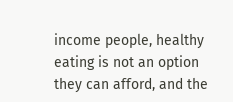income people, healthy eating is not an option they can afford, and the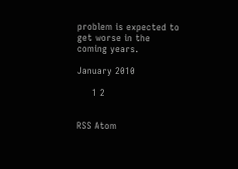problem is expected to get worse in the coming years.

January 2010

     1 2


RSS Atom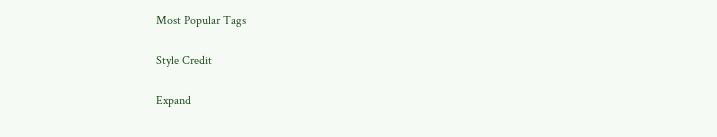Most Popular Tags

Style Credit

Expand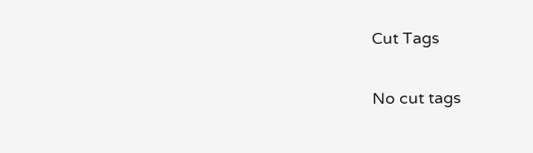Cut Tags

No cut tags